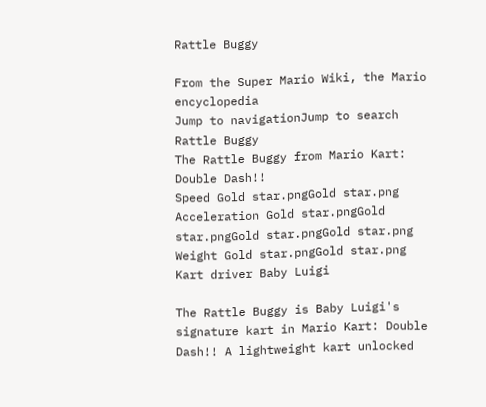Rattle Buggy

From the Super Mario Wiki, the Mario encyclopedia
Jump to navigationJump to search
Rattle Buggy
The Rattle Buggy from Mario Kart: Double Dash!!
Speed Gold star.pngGold star.png
Acceleration Gold star.pngGold star.pngGold star.pngGold star.png
Weight Gold star.pngGold star.png
Kart driver Baby Luigi

The Rattle Buggy is Baby Luigi's signature kart in Mario Kart: Double Dash!! A lightweight kart unlocked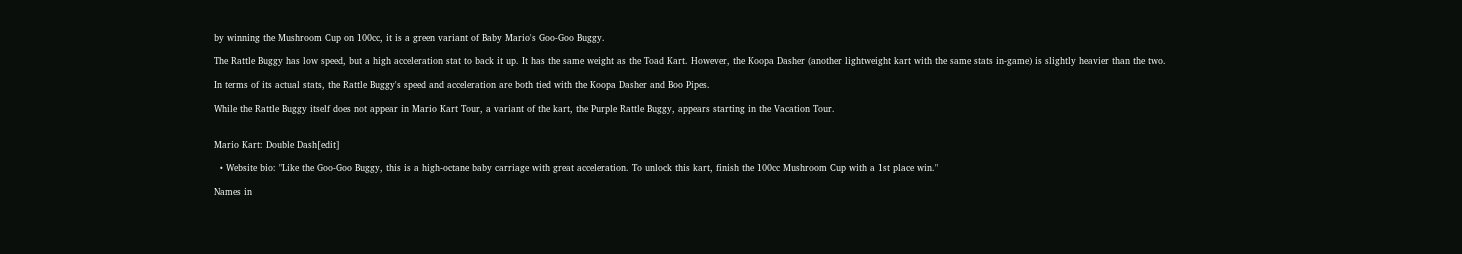by winning the Mushroom Cup on 100cc, it is a green variant of Baby Mario's Goo-Goo Buggy.

The Rattle Buggy has low speed, but a high acceleration stat to back it up. It has the same weight as the Toad Kart. However, the Koopa Dasher (another lightweight kart with the same stats in-game) is slightly heavier than the two.

In terms of its actual stats, the Rattle Buggy's speed and acceleration are both tied with the Koopa Dasher and Boo Pipes.

While the Rattle Buggy itself does not appear in Mario Kart Tour, a variant of the kart, the Purple Rattle Buggy, appears starting in the Vacation Tour.


Mario Kart: Double Dash[edit]

  • Website bio: "Like the Goo-Goo Buggy, this is a high-octane baby carriage with great acceleration. To unlock this kart, finish the 100cc Mushroom Cup with a 1st place win."

Names in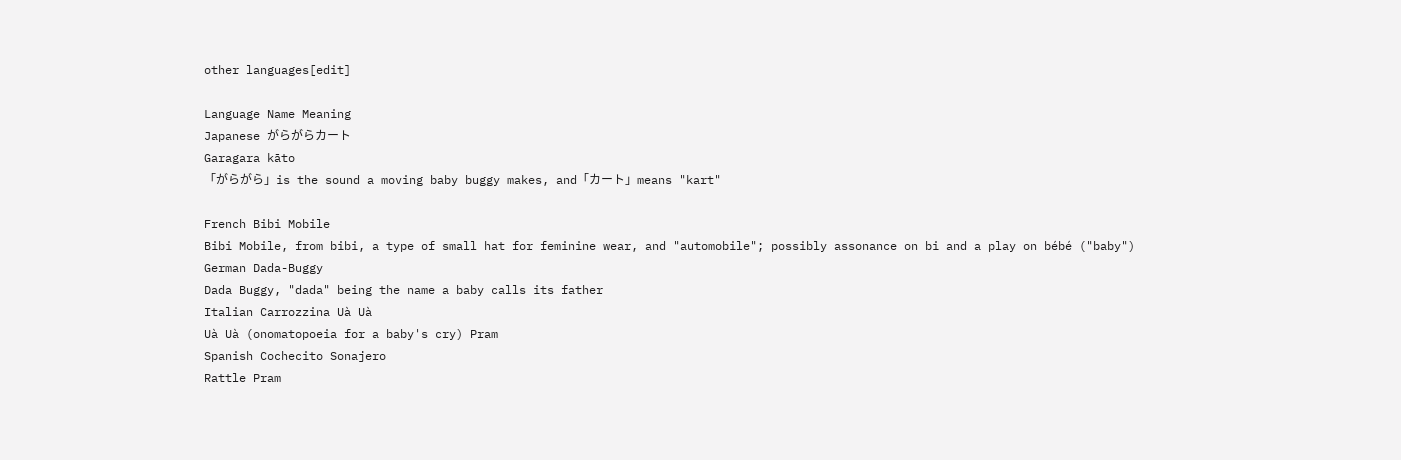other languages[edit]

Language Name Meaning
Japanese がらがらカート
Garagara kāto
「がらがら」is the sound a moving baby buggy makes, and「カート」means "kart"

French Bibi Mobile
Bibi Mobile, from bibi, a type of small hat for feminine wear, and "automobile"; possibly assonance on bi and a play on bébé ("baby")
German Dada-Buggy
Dada Buggy, "dada" being the name a baby calls its father
Italian Carrozzina Uà Uà
Uà Uà (onomatopoeia for a baby's cry) Pram
Spanish Cochecito Sonajero
Rattle Pram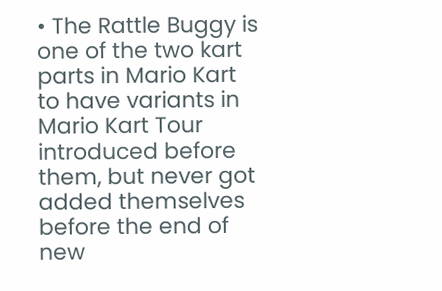• The Rattle Buggy is one of the two kart parts in Mario Kart to have variants in Mario Kart Tour introduced before them, but never got added themselves before the end of new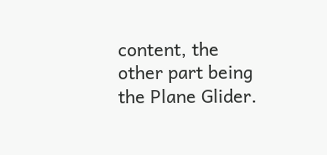content, the other part being the Plane Glider.